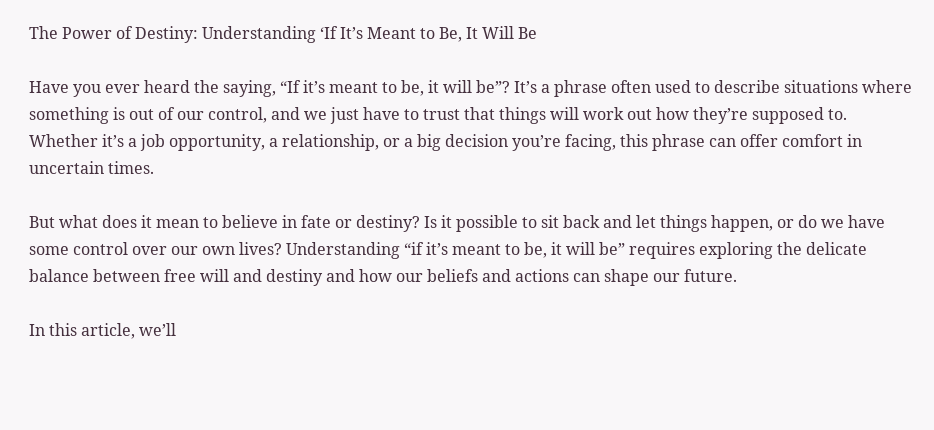The Power of Destiny: Understanding ‘If It’s Meant to Be, It Will Be

Have you ever heard the saying, “If it’s meant to be, it will be”? It’s a phrase often used to describe situations where something is out of our control, and we just have to trust that things will work out how they’re supposed to. Whether it’s a job opportunity, a relationship, or a big decision you’re facing, this phrase can offer comfort in uncertain times.

But what does it mean to believe in fate or destiny? Is it possible to sit back and let things happen, or do we have some control over our own lives? Understanding “if it’s meant to be, it will be” requires exploring the delicate balance between free will and destiny and how our beliefs and actions can shape our future.

In this article, we’ll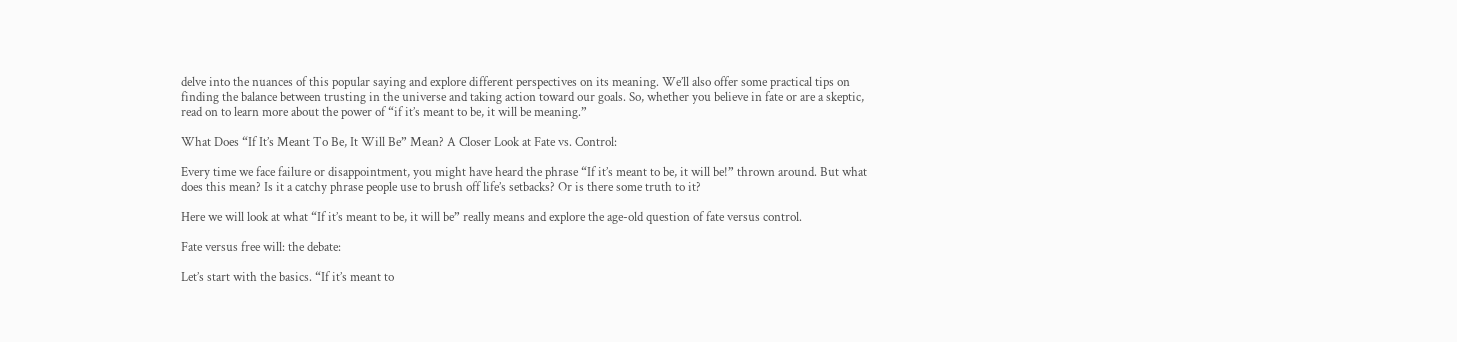delve into the nuances of this popular saying and explore different perspectives on its meaning. We’ll also offer some practical tips on finding the balance between trusting in the universe and taking action toward our goals. So, whether you believe in fate or are a skeptic, read on to learn more about the power of “if it’s meant to be, it will be meaning.”

What Does “If It’s Meant To Be, It Will Be” Mean? A Closer Look at Fate vs. Control:

Every time we face failure or disappointment, you might have heard the phrase “If it’s meant to be, it will be!” thrown around. But what does this mean? Is it a catchy phrase people use to brush off life’s setbacks? Or is there some truth to it?

Here we will look at what “If it’s meant to be, it will be” really means and explore the age-old question of fate versus control.

Fate versus free will: the debate:

Let’s start with the basics. “If it’s meant to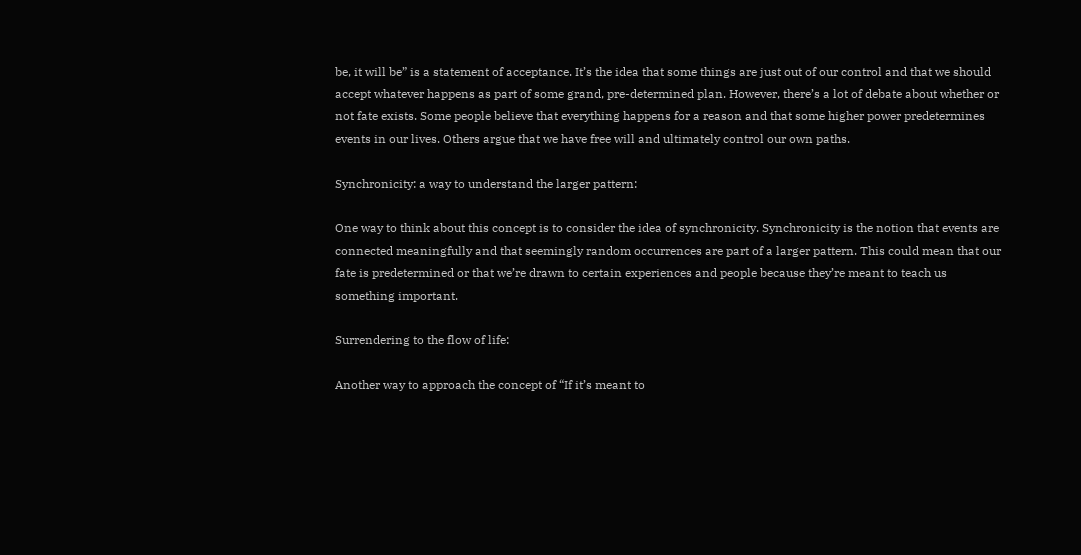be, it will be” is a statement of acceptance. It’s the idea that some things are just out of our control and that we should accept whatever happens as part of some grand, pre-determined plan. However, there’s a lot of debate about whether or not fate exists. Some people believe that everything happens for a reason and that some higher power predetermines events in our lives. Others argue that we have free will and ultimately control our own paths.

Synchronicity: a way to understand the larger pattern:

One way to think about this concept is to consider the idea of synchronicity. Synchronicity is the notion that events are connected meaningfully and that seemingly random occurrences are part of a larger pattern. This could mean that our fate is predetermined or that we’re drawn to certain experiences and people because they’re meant to teach us something important.

Surrendering to the flow of life:

Another way to approach the concept of “If it’s meant to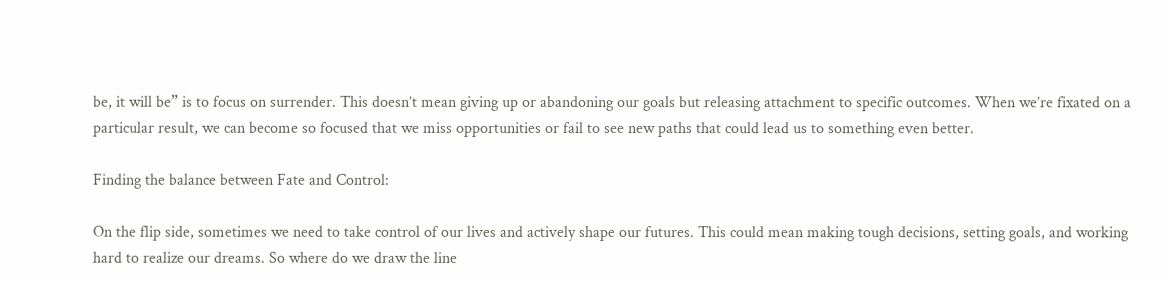be, it will be” is to focus on surrender. This doesn’t mean giving up or abandoning our goals but releasing attachment to specific outcomes. When we’re fixated on a particular result, we can become so focused that we miss opportunities or fail to see new paths that could lead us to something even better.

Finding the balance between Fate and Control:

On the flip side, sometimes we need to take control of our lives and actively shape our futures. This could mean making tough decisions, setting goals, and working hard to realize our dreams. So where do we draw the line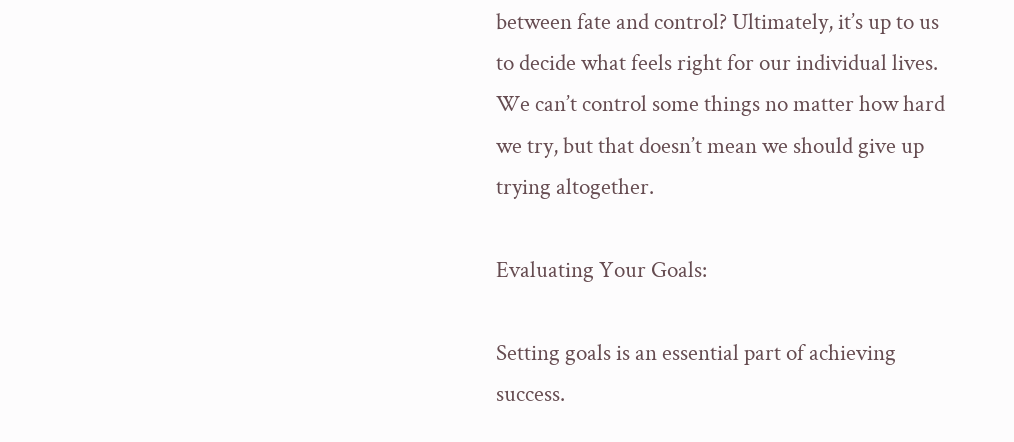between fate and control? Ultimately, it’s up to us to decide what feels right for our individual lives. We can’t control some things no matter how hard we try, but that doesn’t mean we should give up trying altogether.

Evaluating Your Goals:

Setting goals is an essential part of achieving success.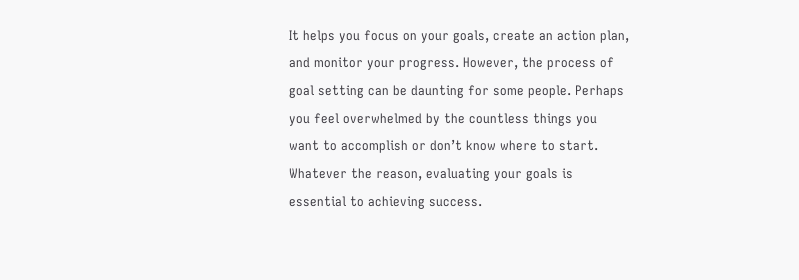It helps you focus on your goals, create an action plan, and monitor your progress. However, the process of goal setting can be daunting for some people. Perhaps you feel overwhelmed by the countless things you want to accomplish or don’t know where to start. Whatever the reason, evaluating your goals is essential to achieving success.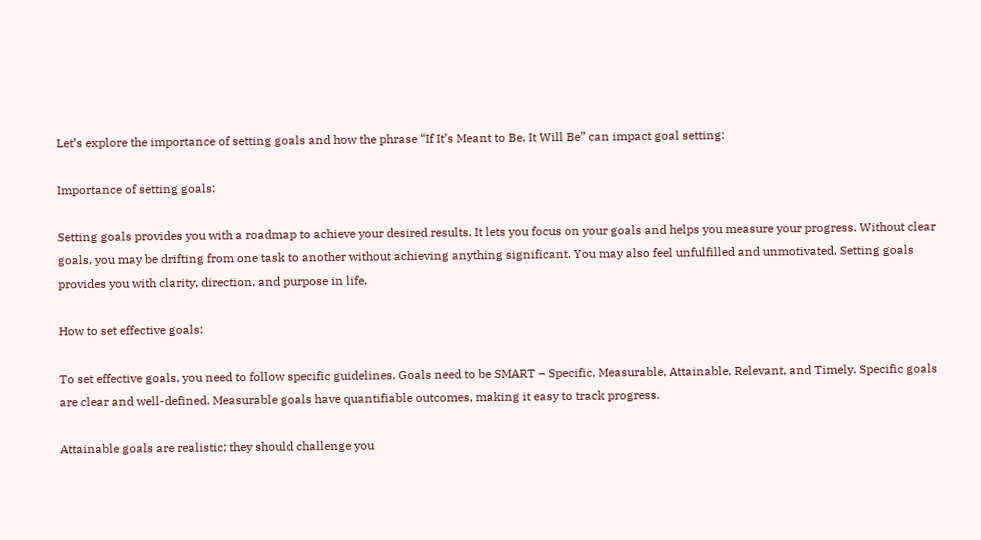Let’s explore the importance of setting goals and how the phrase “If It’s Meant to Be, It Will Be” can impact goal setting:

Importance of setting goals:

Setting goals provides you with a roadmap to achieve your desired results. It lets you focus on your goals and helps you measure your progress. Without clear goals, you may be drifting from one task to another without achieving anything significant. You may also feel unfulfilled and unmotivated. Setting goals provides you with clarity, direction, and purpose in life.

How to set effective goals:

To set effective goals, you need to follow specific guidelines. Goals need to be SMART – Specific, Measurable, Attainable, Relevant, and Timely. Specific goals are clear and well-defined. Measurable goals have quantifiable outcomes, making it easy to track progress.

Attainable goals are realistic; they should challenge you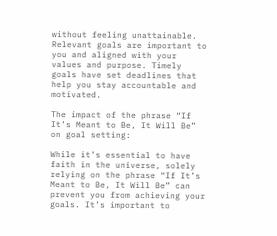without feeling unattainable. Relevant goals are important to you and aligned with your values and purpose. Timely goals have set deadlines that help you stay accountable and motivated.

The impact of the phrase “If It’s Meant to Be, It Will Be” on goal setting:

While it’s essential to have faith in the universe, solely relying on the phrase “If It’s Meant to Be, It Will Be” can prevent you from achieving your goals. It’s important to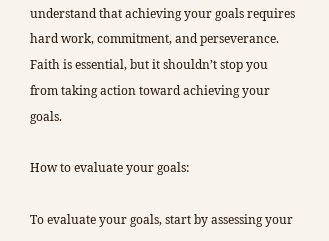understand that achieving your goals requires hard work, commitment, and perseverance. Faith is essential, but it shouldn’t stop you from taking action toward achieving your goals.

How to evaluate your goals:

To evaluate your goals, start by assessing your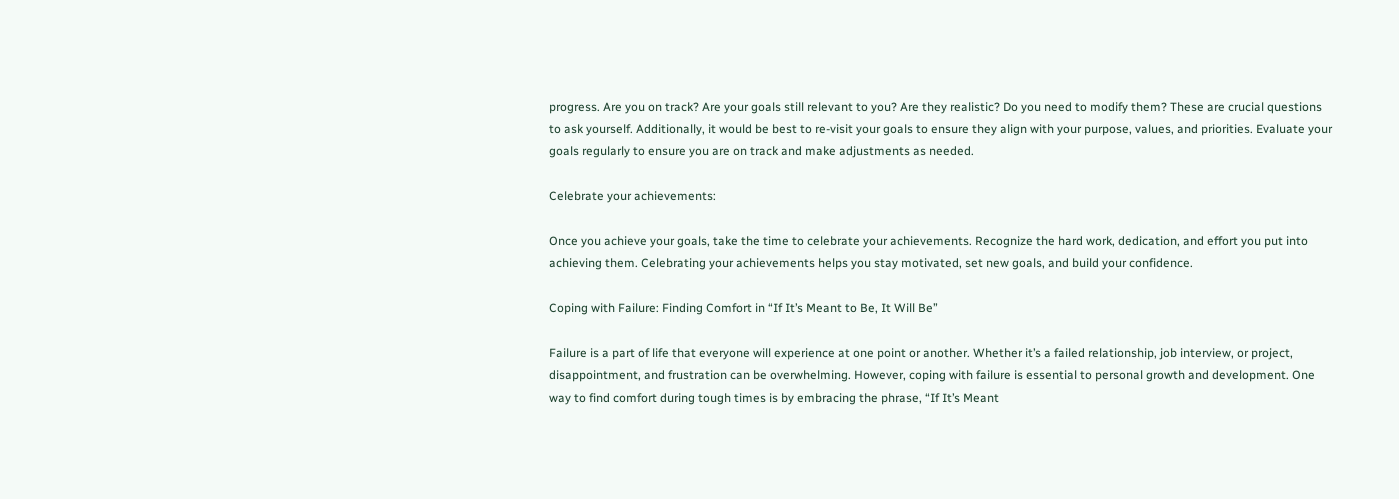progress. Are you on track? Are your goals still relevant to you? Are they realistic? Do you need to modify them? These are crucial questions to ask yourself. Additionally, it would be best to re-visit your goals to ensure they align with your purpose, values, and priorities. Evaluate your goals regularly to ensure you are on track and make adjustments as needed.

Celebrate your achievements:

Once you achieve your goals, take the time to celebrate your achievements. Recognize the hard work, dedication, and effort you put into achieving them. Celebrating your achievements helps you stay motivated, set new goals, and build your confidence.

Coping with Failure: Finding Comfort in “If It’s Meant to Be, It Will Be”

Failure is a part of life that everyone will experience at one point or another. Whether it’s a failed relationship, job interview, or project, disappointment, and frustration can be overwhelming. However, coping with failure is essential to personal growth and development. One way to find comfort during tough times is by embracing the phrase, “If It’s Meant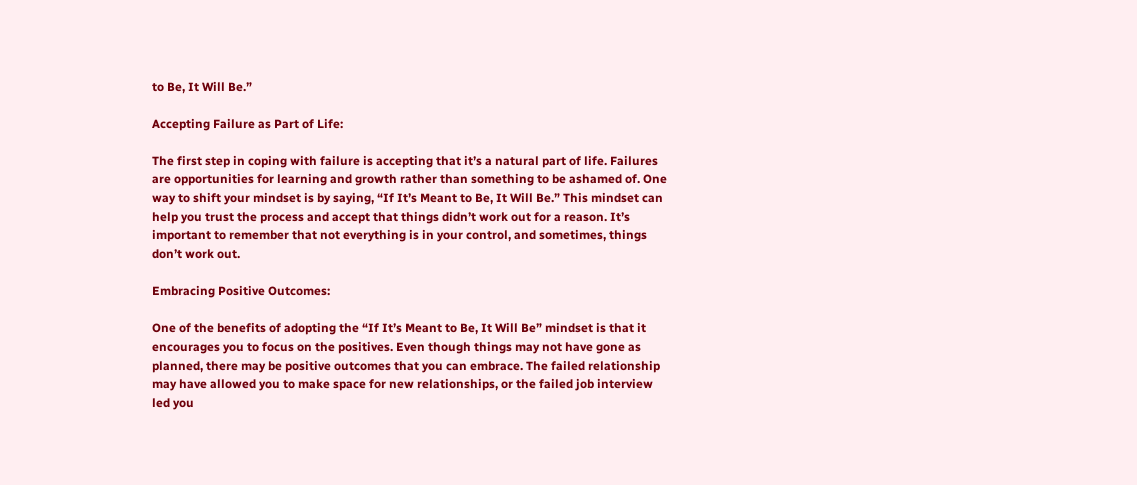to Be, It Will Be.”

Accepting Failure as Part of Life:

The first step in coping with failure is accepting that it’s a natural part of life. Failures are opportunities for learning and growth rather than something to be ashamed of. One way to shift your mindset is by saying, “If It’s Meant to Be, It Will Be.” This mindset can help you trust the process and accept that things didn’t work out for a reason. It’s important to remember that not everything is in your control, and sometimes, things don’t work out.

Embracing Positive Outcomes:

One of the benefits of adopting the “If It’s Meant to Be, It Will Be” mindset is that it encourages you to focus on the positives. Even though things may not have gone as planned, there may be positive outcomes that you can embrace. The failed relationship may have allowed you to make space for new relationships, or the failed job interview led you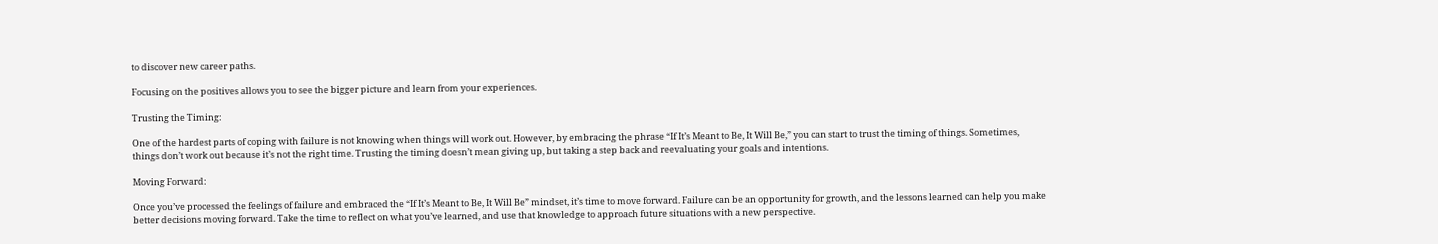to discover new career paths.

Focusing on the positives allows you to see the bigger picture and learn from your experiences.

Trusting the Timing:

One of the hardest parts of coping with failure is not knowing when things will work out. However, by embracing the phrase “If It’s Meant to Be, It Will Be,” you can start to trust the timing of things. Sometimes, things don’t work out because it’s not the right time. Trusting the timing doesn’t mean giving up, but taking a step back and reevaluating your goals and intentions.

Moving Forward:

Once you’ve processed the feelings of failure and embraced the “If It’s Meant to Be, It Will Be” mindset, it’s time to move forward. Failure can be an opportunity for growth, and the lessons learned can help you make better decisions moving forward. Take the time to reflect on what you’ve learned, and use that knowledge to approach future situations with a new perspective.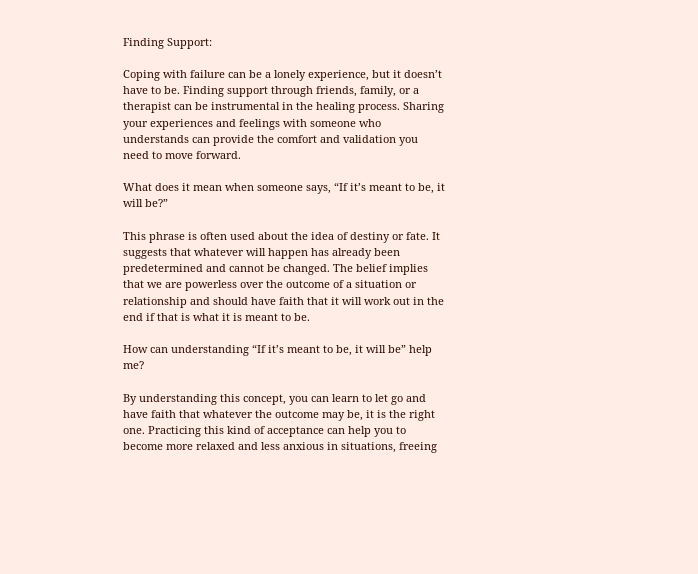Finding Support:

Coping with failure can be a lonely experience, but it doesn’t have to be. Finding support through friends, family, or a therapist can be instrumental in the healing process. Sharing your experiences and feelings with someone who understands can provide the comfort and validation you need to move forward.

What does it mean when someone says, “If it’s meant to be, it will be?”

This phrase is often used about the idea of destiny or fate. It suggests that whatever will happen has already been predetermined and cannot be changed. The belief implies that we are powerless over the outcome of a situation or relationship and should have faith that it will work out in the end if that is what it is meant to be.

How can understanding “If it’s meant to be, it will be” help me?

By understanding this concept, you can learn to let go and have faith that whatever the outcome may be, it is the right one. Practicing this kind of acceptance can help you to become more relaxed and less anxious in situations, freeing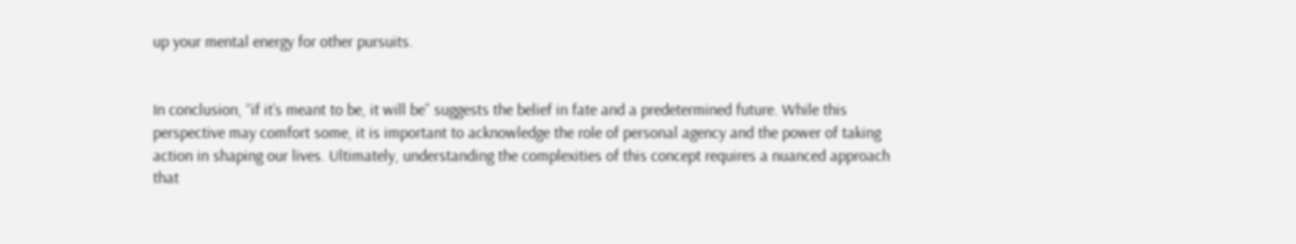up your mental energy for other pursuits.


In conclusion, “if it’s meant to be, it will be” suggests the belief in fate and a predetermined future. While this perspective may comfort some, it is important to acknowledge the role of personal agency and the power of taking action in shaping our lives. Ultimately, understanding the complexities of this concept requires a nuanced approach that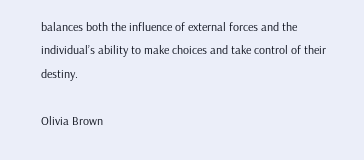balances both the influence of external forces and the individual’s ability to make choices and take control of their destiny.

Olivia Brown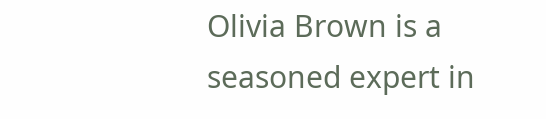Olivia Brown is a seasoned expert in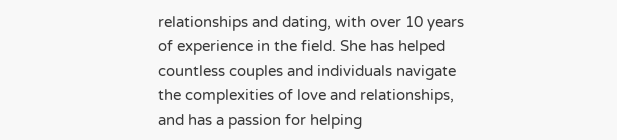relationships and dating, with over 10 years of experience in the field. She has helped countless couples and individuals navigate the complexities of love and relationships, and has a passion for helping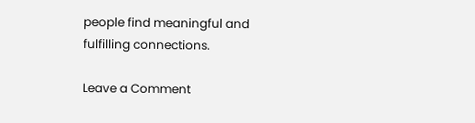people find meaningful and fulfilling connections.

Leave a Comment